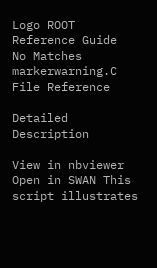Logo ROOT
Reference Guide
No Matches
markerwarning.C File Reference

Detailed Description

View in nbviewer Open in SWAN This script illustrates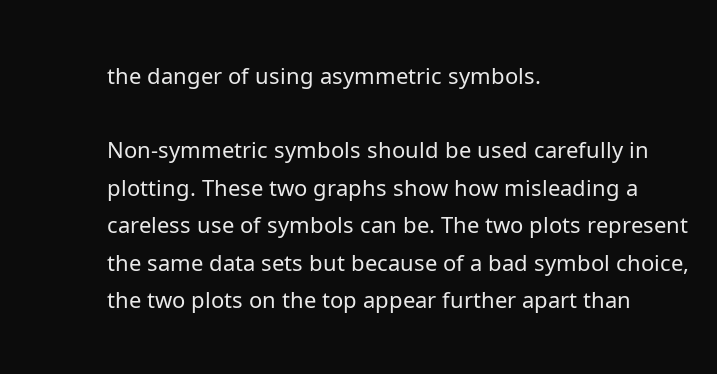the danger of using asymmetric symbols.

Non-symmetric symbols should be used carefully in plotting. These two graphs show how misleading a careless use of symbols can be. The two plots represent the same data sets but because of a bad symbol choice, the two plots on the top appear further apart than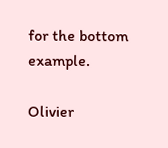for the bottom example.

Olivier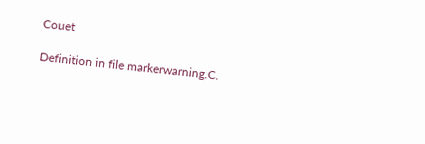Couet

Definition in file markerwarning.C.